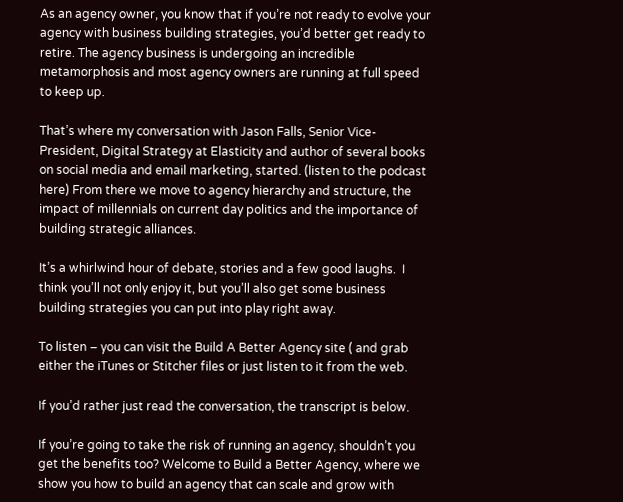As an agency owner, you know that if you’re not ready to evolve your agency with business building strategies, you’d better get ready to retire. The agency business is undergoing an incredible metamorphosis and most agency owners are running at full speed to keep up.

That’s where my conversation with Jason Falls, Senior Vice-President, Digital Strategy at Elasticity and author of several books on social media and email marketing, started. (listen to the podcast here) From there we move to agency hierarchy and structure, the impact of millennials on current day politics and the importance of building strategic alliances.

It’s a whirlwind hour of debate, stories and a few good laughs.  I think you’ll not only enjoy it, but you’ll also get some business building strategies you can put into play right away.

To listen – you can visit the Build A Better Agency site ( and grab either the iTunes or Stitcher files or just listen to it from the web.

If you’d rather just read the conversation, the transcript is below.

If you’re going to take the risk of running an agency, shouldn’t you get the benefits too? Welcome to Build a Better Agency, where we show you how to build an agency that can scale and grow with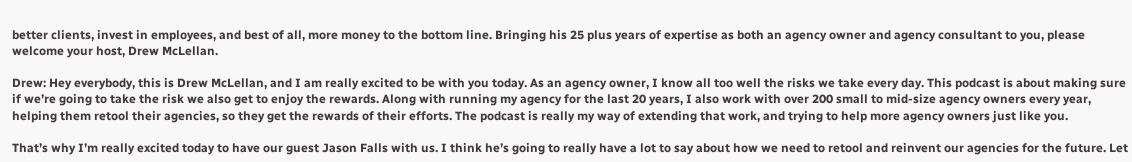better clients, invest in employees, and best of all, more money to the bottom line. Bringing his 25 plus years of expertise as both an agency owner and agency consultant to you, please welcome your host, Drew McLellan.

Drew: Hey everybody, this is Drew McLellan, and I am really excited to be with you today. As an agency owner, I know all too well the risks we take every day. This podcast is about making sure if we’re going to take the risk we also get to enjoy the rewards. Along with running my agency for the last 20 years, I also work with over 200 small to mid-size agency owners every year, helping them retool their agencies, so they get the rewards of their efforts. The podcast is really my way of extending that work, and trying to help more agency owners just like you.

That’s why I’m really excited today to have our guest Jason Falls with us. I think he’s going to really have a lot to say about how we need to retool and reinvent our agencies for the future. Let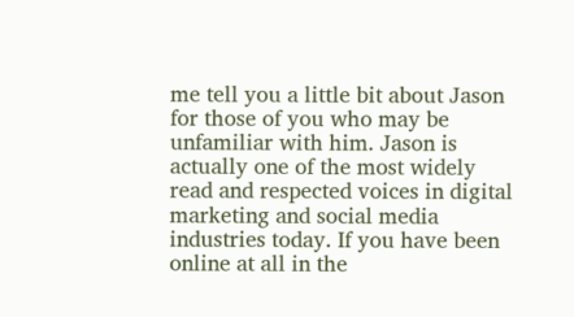me tell you a little bit about Jason for those of you who may be unfamiliar with him. Jason is actually one of the most widely read and respected voices in digital marketing and social media industries today. If you have been online at all in the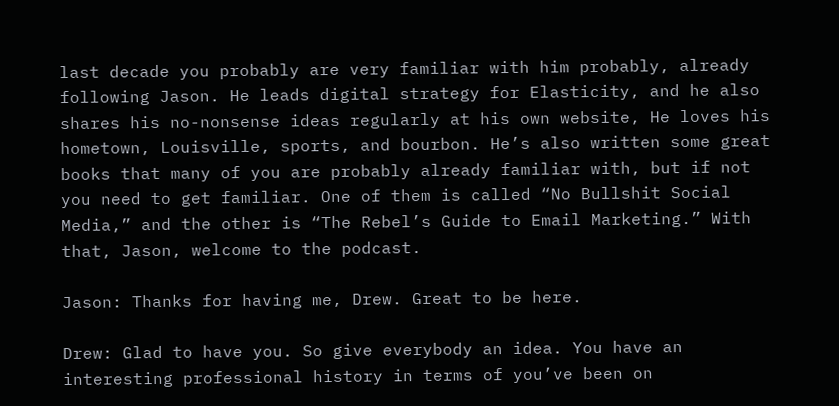last decade you probably are very familiar with him probably, already following Jason. He leads digital strategy for Elasticity, and he also shares his no-nonsense ideas regularly at his own website, He loves his hometown, Louisville, sports, and bourbon. He’s also written some great books that many of you are probably already familiar with, but if not you need to get familiar. One of them is called “No Bullshit Social Media,” and the other is “The Rebel’s Guide to Email Marketing.” With that, Jason, welcome to the podcast.

Jason: Thanks for having me, Drew. Great to be here.

Drew: Glad to have you. So give everybody an idea. You have an interesting professional history in terms of you’ve been on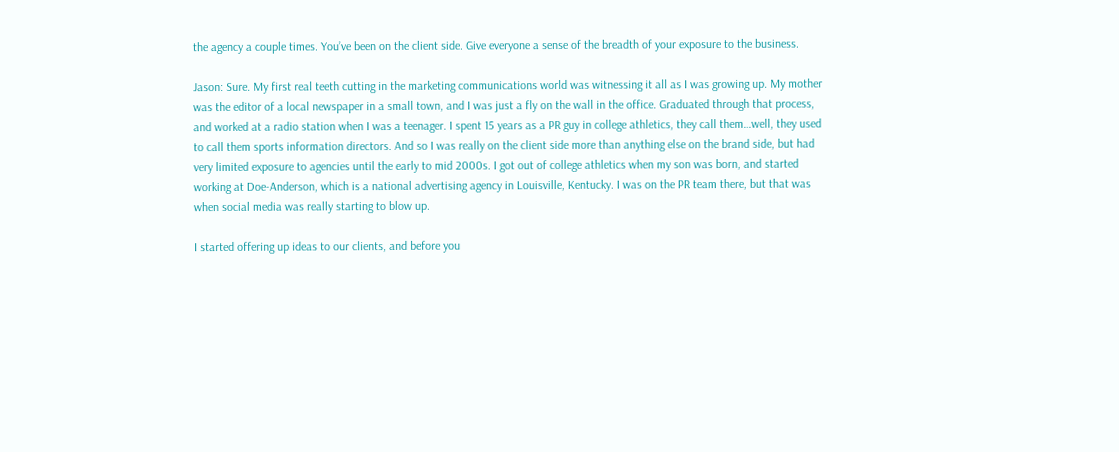the agency a couple times. You’ve been on the client side. Give everyone a sense of the breadth of your exposure to the business.

Jason: Sure. My first real teeth cutting in the marketing communications world was witnessing it all as I was growing up. My mother was the editor of a local newspaper in a small town, and I was just a fly on the wall in the office. Graduated through that process, and worked at a radio station when I was a teenager. I spent 15 years as a PR guy in college athletics, they call them…well, they used to call them sports information directors. And so I was really on the client side more than anything else on the brand side, but had very limited exposure to agencies until the early to mid 2000s. I got out of college athletics when my son was born, and started working at Doe-Anderson, which is a national advertising agency in Louisville, Kentucky. I was on the PR team there, but that was when social media was really starting to blow up.

I started offering up ideas to our clients, and before you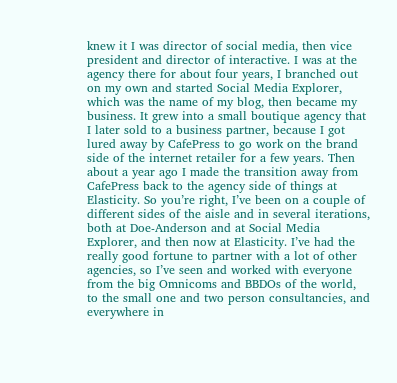knew it I was director of social media, then vice president and director of interactive. I was at the agency there for about four years, I branched out on my own and started Social Media Explorer, which was the name of my blog, then became my business. It grew into a small boutique agency that I later sold to a business partner, because I got lured away by CafePress to go work on the brand side of the internet retailer for a few years. Then about a year ago I made the transition away from CafePress back to the agency side of things at Elasticity. So you’re right, I’ve been on a couple of different sides of the aisle and in several iterations, both at Doe-Anderson and at Social Media Explorer, and then now at Elasticity. I’ve had the really good fortune to partner with a lot of other agencies, so I’ve seen and worked with everyone from the big Omnicoms and BBDOs of the world, to the small one and two person consultancies, and everywhere in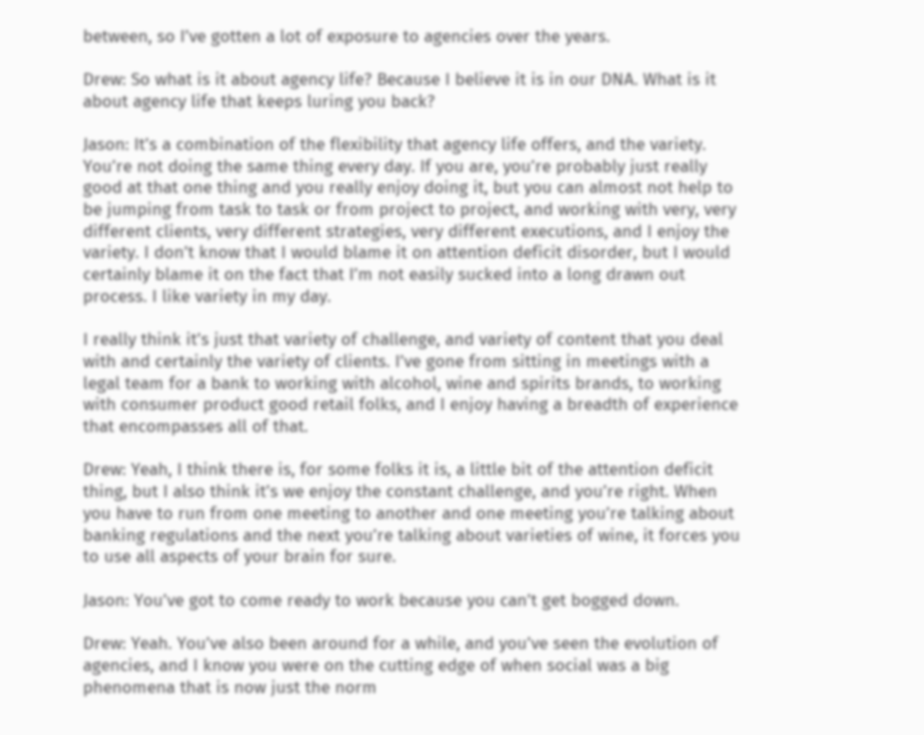between, so I’ve gotten a lot of exposure to agencies over the years.

Drew: So what is it about agency life? Because I believe it is in our DNA. What is it about agency life that keeps luring you back?

Jason: It’s a combination of the flexibility that agency life offers, and the variety. You’re not doing the same thing every day. If you are, you’re probably just really good at that one thing and you really enjoy doing it, but you can almost not help to be jumping from task to task or from project to project, and working with very, very different clients, very different strategies, very different executions, and I enjoy the variety. I don’t know that I would blame it on attention deficit disorder, but I would certainly blame it on the fact that I’m not easily sucked into a long drawn out process. I like variety in my day.

I really think it’s just that variety of challenge, and variety of content that you deal with and certainly the variety of clients. I’ve gone from sitting in meetings with a legal team for a bank to working with alcohol, wine and spirits brands, to working with consumer product good retail folks, and I enjoy having a breadth of experience that encompasses all of that.

Drew: Yeah, I think there is, for some folks it is, a little bit of the attention deficit thing, but I also think it’s we enjoy the constant challenge, and you’re right. When you have to run from one meeting to another and one meeting you’re talking about banking regulations and the next you’re talking about varieties of wine, it forces you to use all aspects of your brain for sure.

Jason: You’ve got to come ready to work because you can’t get bogged down.

Drew: Yeah. You’ve also been around for a while, and you’ve seen the evolution of agencies, and I know you were on the cutting edge of when social was a big phenomena that is now just the norm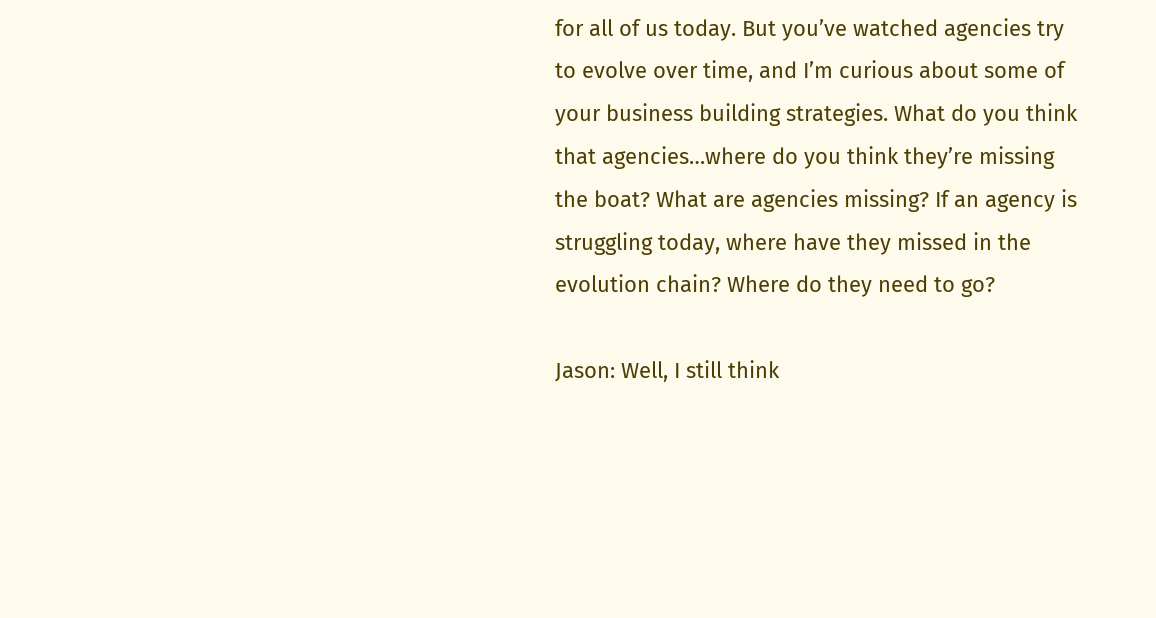for all of us today. But you’ve watched agencies try to evolve over time, and I’m curious about some of your business building strategies. What do you think that agencies…where do you think they’re missing the boat? What are agencies missing? If an agency is struggling today, where have they missed in the evolution chain? Where do they need to go?

Jason: Well, I still think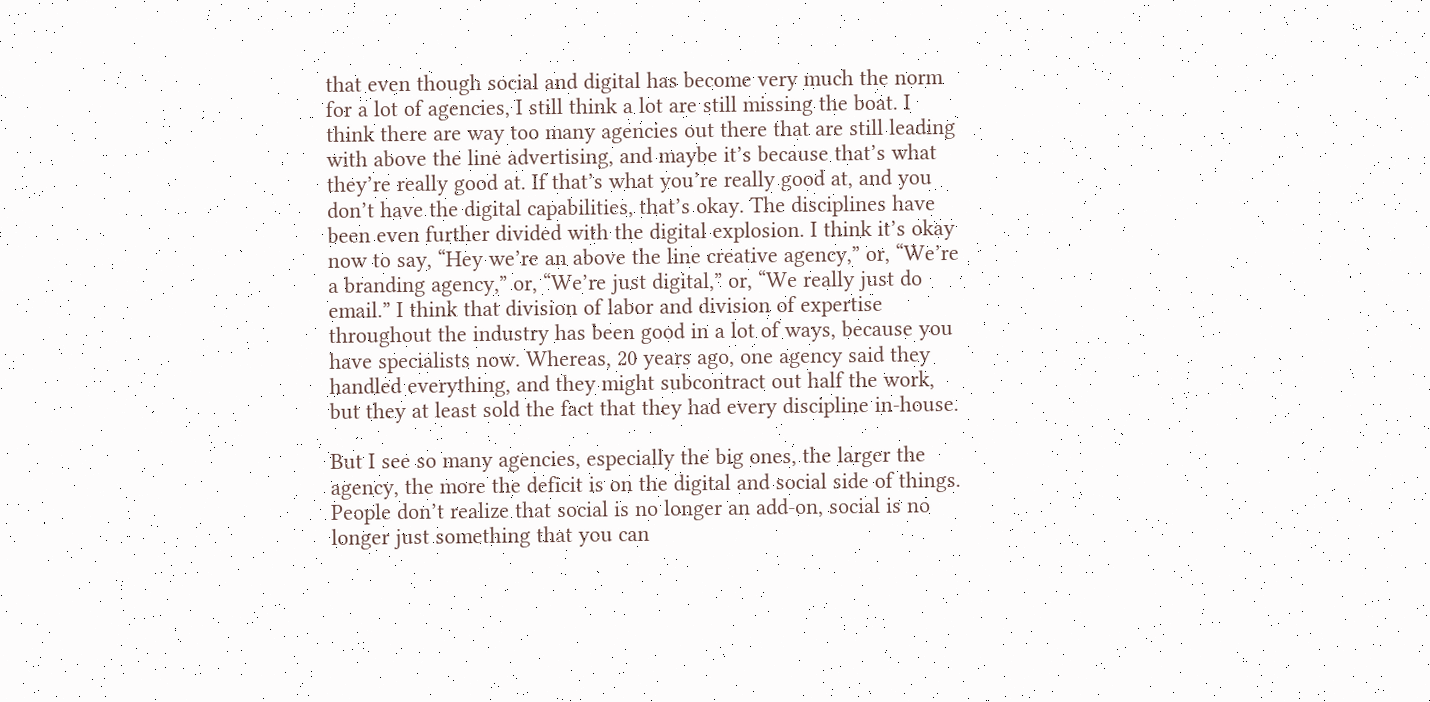that even though social and digital has become very much the norm for a lot of agencies, I still think a lot are still missing the boat. I think there are way too many agencies out there that are still leading with above the line advertising, and maybe it’s because that’s what they’re really good at. If that’s what you’re really good at, and you don’t have the digital capabilities, that’s okay. The disciplines have been even further divided with the digital explosion. I think it’s okay now to say, “Hey we’re an above the line creative agency,” or, “We’re a branding agency,” or, “We’re just digital,” or, “We really just do email.” I think that division of labor and division of expertise throughout the industry has been good in a lot of ways, because you have specialists now. Whereas, 20 years ago, one agency said they handled everything, and they might subcontract out half the work, but they at least sold the fact that they had every discipline in-house.

But I see so many agencies, especially the big ones, the larger the agency, the more the deficit is on the digital and social side of things. People don’t realize that social is no longer an add-on, social is no longer just something that you can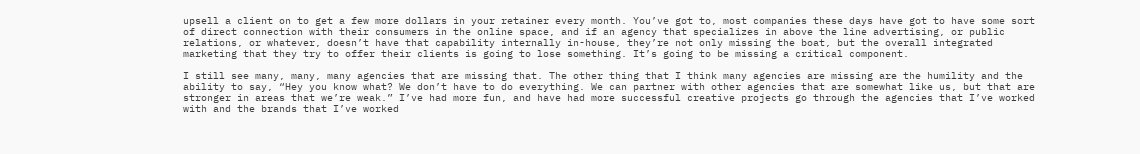upsell a client on to get a few more dollars in your retainer every month. You’ve got to, most companies these days have got to have some sort of direct connection with their consumers in the online space, and if an agency that specializes in above the line advertising, or public relations, or whatever, doesn’t have that capability internally in-house, they’re not only missing the boat, but the overall integrated marketing that they try to offer their clients is going to lose something. It’s going to be missing a critical component.

I still see many, many, many agencies that are missing that. The other thing that I think many agencies are missing are the humility and the ability to say, “Hey you know what? We don’t have to do everything. We can partner with other agencies that are somewhat like us, but that are stronger in areas that we’re weak.” I’ve had more fun, and have had more successful creative projects go through the agencies that I’ve worked with and the brands that I’ve worked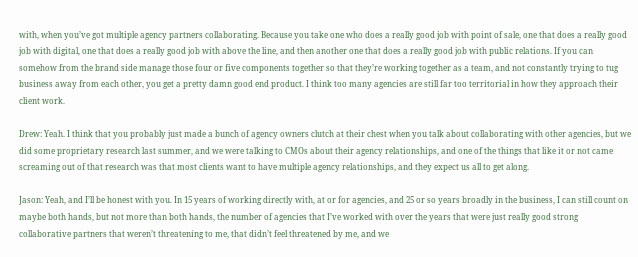with, when you’ve got multiple agency partners collaborating. Because you take one who does a really good job with point of sale, one that does a really good job with digital, one that does a really good job with above the line, and then another one that does a really good job with public relations. If you can somehow from the brand side manage those four or five components together so that they’re working together as a team, and not constantly trying to tug business away from each other, you get a pretty damn good end product. I think too many agencies are still far too territorial in how they approach their client work.

Drew: Yeah. I think that you probably just made a bunch of agency owners clutch at their chest when you talk about collaborating with other agencies, but we did some proprietary research last summer, and we were talking to CMOs about their agency relationships, and one of the things that like it or not came screaming out of that research was that most clients want to have multiple agency relationships, and they expect us all to get along.

Jason: Yeah, and I’ll be honest with you. In 15 years of working directly with, at or for agencies, and 25 or so years broadly in the business, I can still count on maybe both hands, but not more than both hands, the number of agencies that I’ve worked with over the years that were just really good strong collaborative partners that weren’t threatening to me, that didn’t feel threatened by me, and we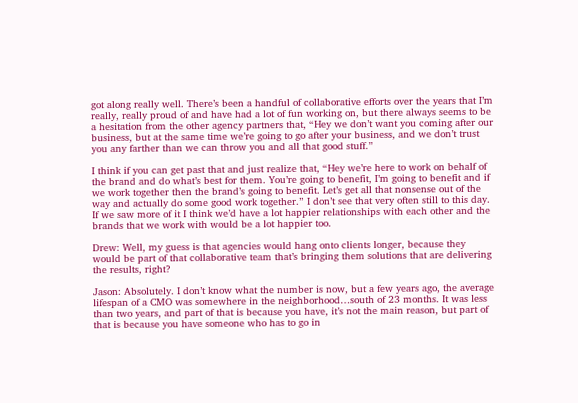got along really well. There’s been a handful of collaborative efforts over the years that I’m really, really proud of and have had a lot of fun working on, but there always seems to be a hesitation from the other agency partners that, “Hey we don’t want you coming after our business, but at the same time we’re going to go after your business, and we don’t trust you any farther than we can throw you and all that good stuff.”

I think if you can get past that and just realize that, “Hey we’re here to work on behalf of the brand and do what’s best for them. You’re going to benefit, I’m going to benefit and if we work together then the brand’s going to benefit. Let’s get all that nonsense out of the way and actually do some good work together.” I don’t see that very often still to this day. If we saw more of it I think we’d have a lot happier relationships with each other and the brands that we work with would be a lot happier too.

Drew: Well, my guess is that agencies would hang onto clients longer, because they would be part of that collaborative team that’s bringing them solutions that are delivering the results, right?

Jason: Absolutely. I don’t know what the number is now, but a few years ago, the average lifespan of a CMO was somewhere in the neighborhood…south of 23 months. It was less than two years, and part of that is because you have, it’s not the main reason, but part of that is because you have someone who has to go in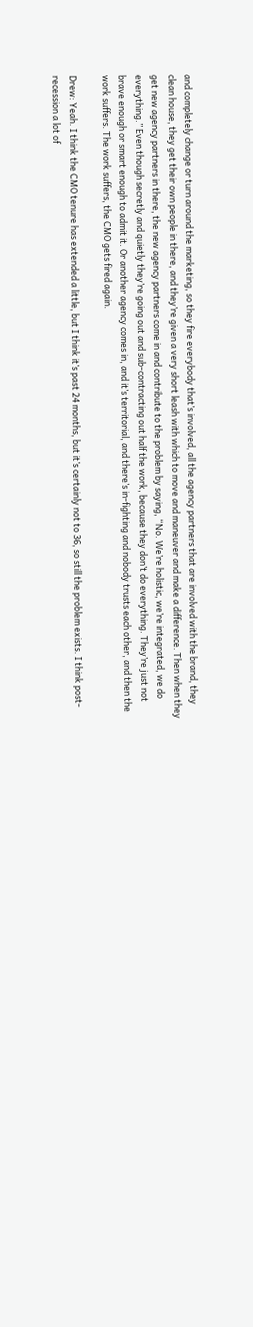and completely change or turn around the marketing, so they fire everybody that’s involved, all the agency partners that are involved with the brand, they clean house, they get their own people in there, and they’re given a very short leash with which to move and maneuver and make a difference. Then when they get new agency partners in there, the new agency partners come in and contribute to the problem by saying, “No. We’re holistic, we’re integrated, we do everything.” Even though secretly and quietly they’re going out and sub-contracting out half the work, because they don’t do everything. They’re just not brave enough or smart enough to admit it. Or another agency comes in, and it’s territorial, and there’s in-fighting and nobody trusts each other, and then the work suffers. The work suffers, the CMO gets fired again.

Drew: Yeah. I think the CMO tenure has extended a little, but I think it’s past 24 months, but it’s certainly not to 36, so still the problem exists. I think post-recession a lot of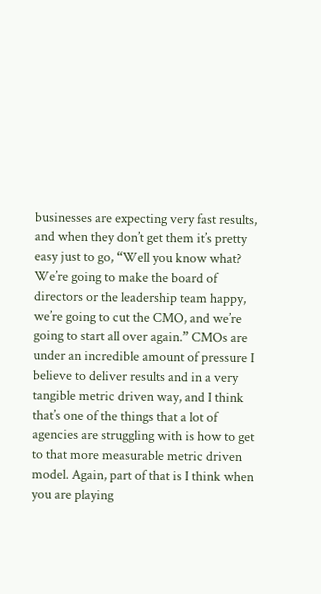businesses are expecting very fast results, and when they don’t get them it’s pretty easy just to go, “Well you know what? We’re going to make the board of directors or the leadership team happy, we’re going to cut the CMO, and we’re going to start all over again.” CMOs are under an incredible amount of pressure I believe to deliver results and in a very tangible metric driven way, and I think that’s one of the things that a lot of agencies are struggling with is how to get to that more measurable metric driven model. Again, part of that is I think when you are playing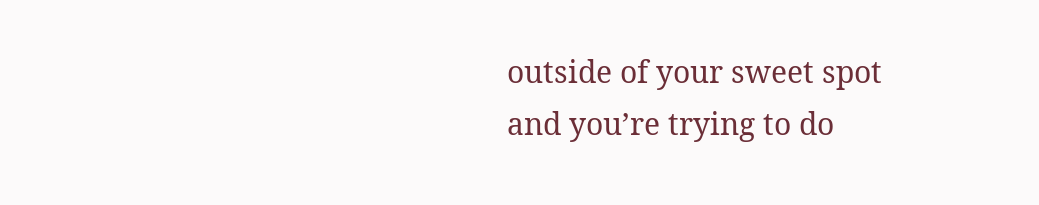outside of your sweet spot and you’re trying to do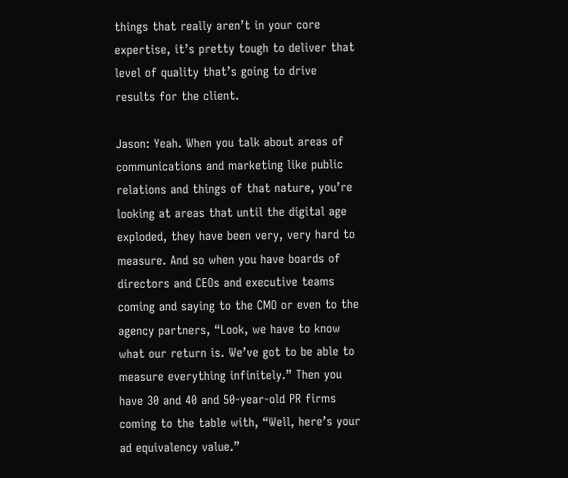things that really aren’t in your core expertise, it’s pretty tough to deliver that level of quality that’s going to drive results for the client.

Jason: Yeah. When you talk about areas of communications and marketing like public relations and things of that nature, you’re looking at areas that until the digital age exploded, they have been very, very hard to measure. And so when you have boards of directors and CEOs and executive teams coming and saying to the CMO or even to the agency partners, “Look, we have to know what our return is. We’ve got to be able to measure everything infinitely.” Then you have 30 and 40 and 50-year-old PR firms coming to the table with, “Well, here’s your ad equivalency value.”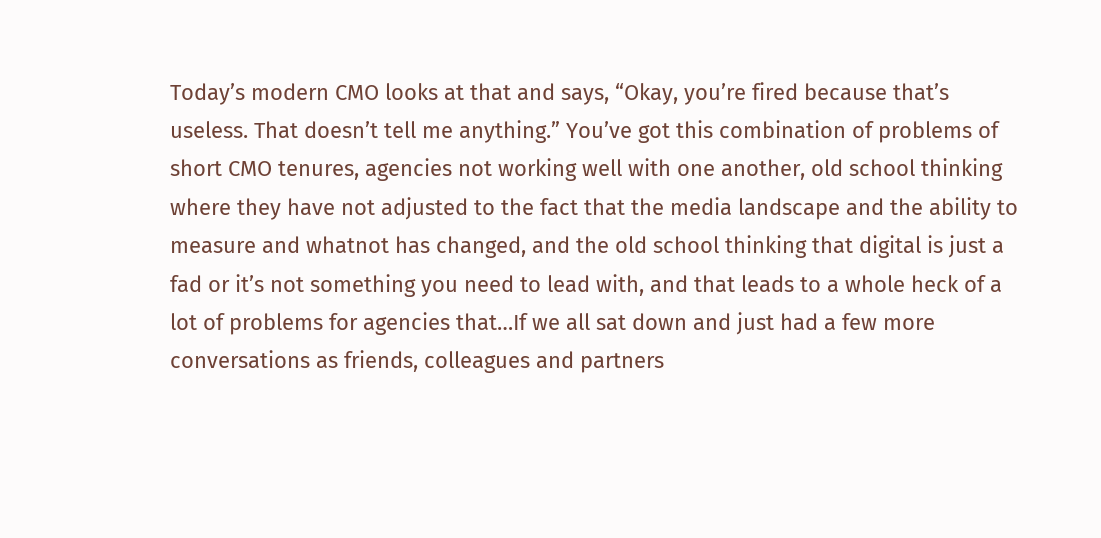Today’s modern CMO looks at that and says, “Okay, you’re fired because that’s useless. That doesn’t tell me anything.” You’ve got this combination of problems of short CMO tenures, agencies not working well with one another, old school thinking where they have not adjusted to the fact that the media landscape and the ability to measure and whatnot has changed, and the old school thinking that digital is just a fad or it’s not something you need to lead with, and that leads to a whole heck of a lot of problems for agencies that…If we all sat down and just had a few more conversations as friends, colleagues and partners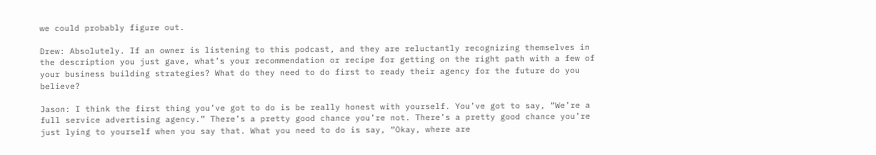we could probably figure out.

Drew: Absolutely. If an owner is listening to this podcast, and they are reluctantly recognizing themselves in the description you just gave, what’s your recommendation or recipe for getting on the right path with a few of your business building strategies? What do they need to do first to ready their agency for the future do you believe?

Jason: I think the first thing you’ve got to do is be really honest with yourself. You’ve got to say, “We’re a full service advertising agency.” There’s a pretty good chance you’re not. There’s a pretty good chance you’re just lying to yourself when you say that. What you need to do is say, “Okay, where are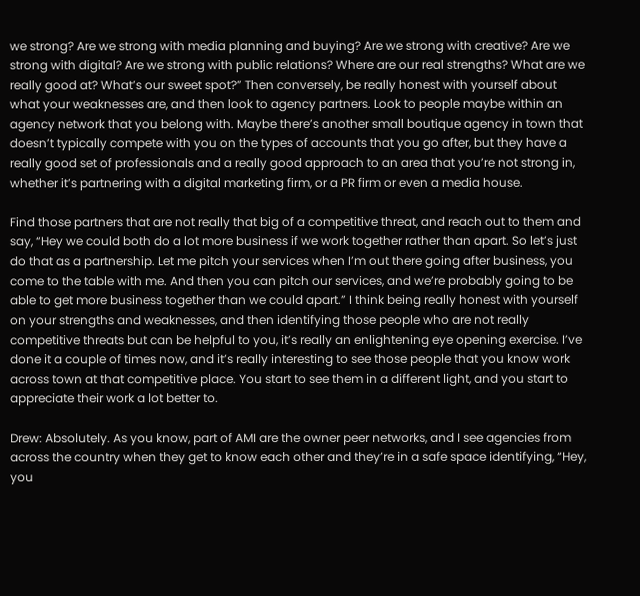we strong? Are we strong with media planning and buying? Are we strong with creative? Are we strong with digital? Are we strong with public relations? Where are our real strengths? What are we really good at? What’s our sweet spot?” Then conversely, be really honest with yourself about what your weaknesses are, and then look to agency partners. Look to people maybe within an agency network that you belong with. Maybe there’s another small boutique agency in town that doesn’t typically compete with you on the types of accounts that you go after, but they have a really good set of professionals and a really good approach to an area that you’re not strong in, whether it’s partnering with a digital marketing firm, or a PR firm or even a media house.

Find those partners that are not really that big of a competitive threat, and reach out to them and say, “Hey we could both do a lot more business if we work together rather than apart. So let’s just do that as a partnership. Let me pitch your services when I’m out there going after business, you come to the table with me. And then you can pitch our services, and we’re probably going to be able to get more business together than we could apart.” I think being really honest with yourself on your strengths and weaknesses, and then identifying those people who are not really competitive threats but can be helpful to you, it’s really an enlightening eye opening exercise. I’ve done it a couple of times now, and it’s really interesting to see those people that you know work across town at that competitive place. You start to see them in a different light, and you start to appreciate their work a lot better to.

Drew: Absolutely. As you know, part of AMI are the owner peer networks, and I see agencies from across the country when they get to know each other and they’re in a safe space identifying, “Hey, you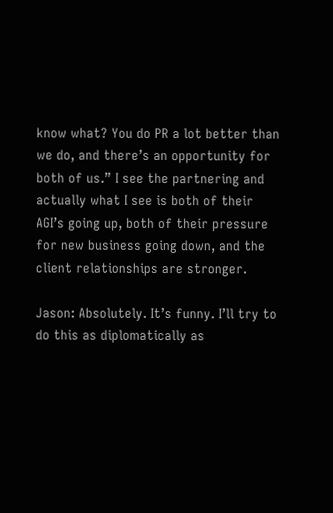know what? You do PR a lot better than we do, and there’s an opportunity for both of us.” I see the partnering and actually what I see is both of their AGI’s going up, both of their pressure for new business going down, and the client relationships are stronger.

Jason: Absolutely. It’s funny. I’ll try to do this as diplomatically as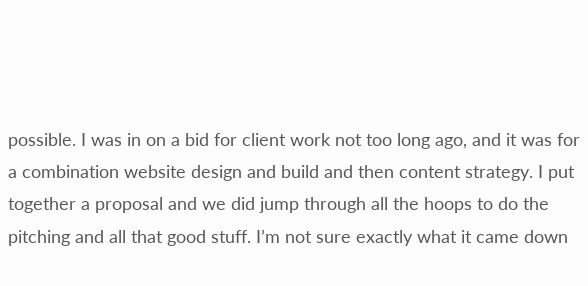possible. I was in on a bid for client work not too long ago, and it was for a combination website design and build and then content strategy. I put together a proposal and we did jump through all the hoops to do the pitching and all that good stuff. I’m not sure exactly what it came down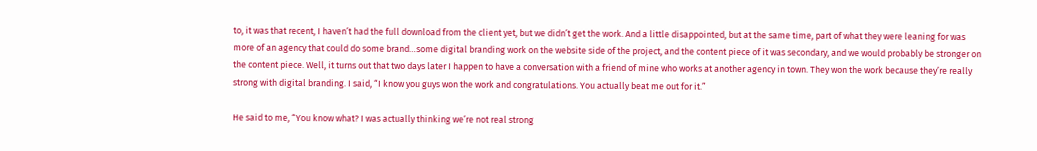to, it was that recent, I haven’t had the full download from the client yet, but we didn’t get the work. And a little disappointed, but at the same time, part of what they were leaning for was more of an agency that could do some brand…some digital branding work on the website side of the project, and the content piece of it was secondary, and we would probably be stronger on the content piece. Well, it turns out that two days later I happen to have a conversation with a friend of mine who works at another agency in town. They won the work because they’re really strong with digital branding. I said, “I know you guys won the work and congratulations. You actually beat me out for it.”

He said to me, “You know what? I was actually thinking we’re not real strong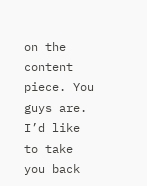on the content piece. You guys are. I’d like to take you back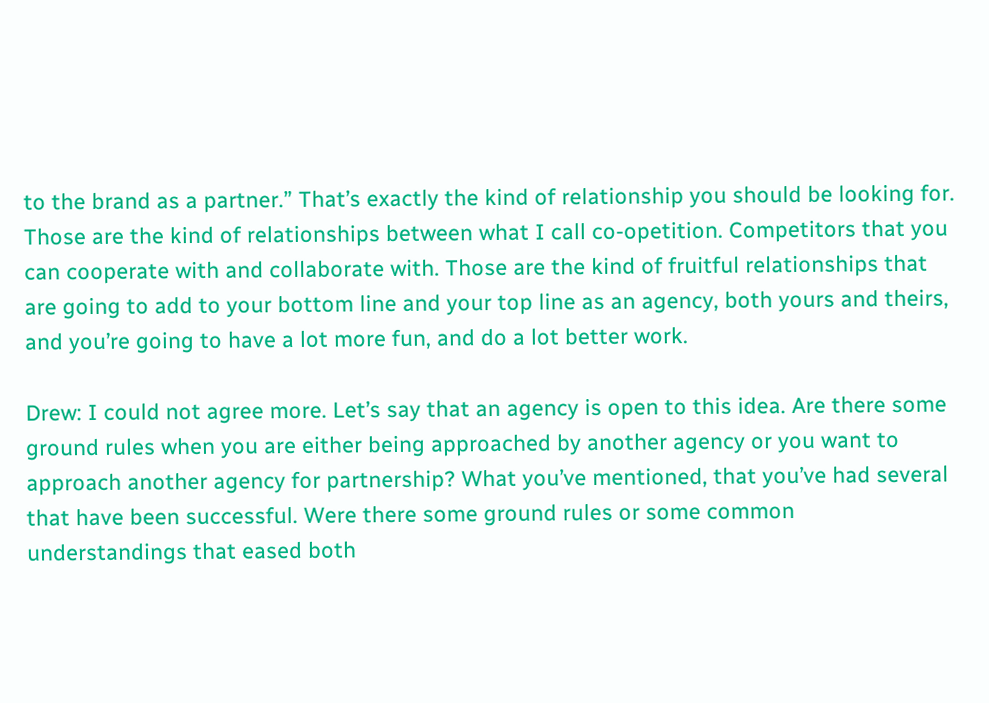to the brand as a partner.” That’s exactly the kind of relationship you should be looking for. Those are the kind of relationships between what I call co-opetition. Competitors that you can cooperate with and collaborate with. Those are the kind of fruitful relationships that are going to add to your bottom line and your top line as an agency, both yours and theirs, and you’re going to have a lot more fun, and do a lot better work.

Drew: I could not agree more. Let’s say that an agency is open to this idea. Are there some ground rules when you are either being approached by another agency or you want to approach another agency for partnership? What you’ve mentioned, that you’ve had several that have been successful. Were there some ground rules or some common understandings that eased both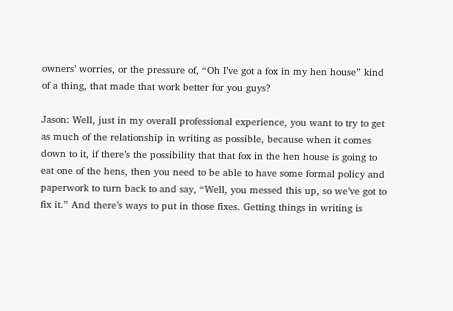owners’ worries, or the pressure of, “Oh I’ve got a fox in my hen house” kind of a thing, that made that work better for you guys?

Jason: Well, just in my overall professional experience, you want to try to get as much of the relationship in writing as possible, because when it comes down to it, if there’s the possibility that that fox in the hen house is going to eat one of the hens, then you need to be able to have some formal policy and paperwork to turn back to and say, “Well, you messed this up, so we’ve got to fix it.” And there’s ways to put in those fixes. Getting things in writing is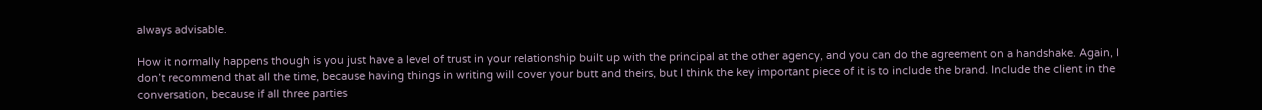always advisable.

How it normally happens though is you just have a level of trust in your relationship built up with the principal at the other agency, and you can do the agreement on a handshake. Again, I don’t recommend that all the time, because having things in writing will cover your butt and theirs, but I think the key important piece of it is to include the brand. Include the client in the conversation, because if all three parties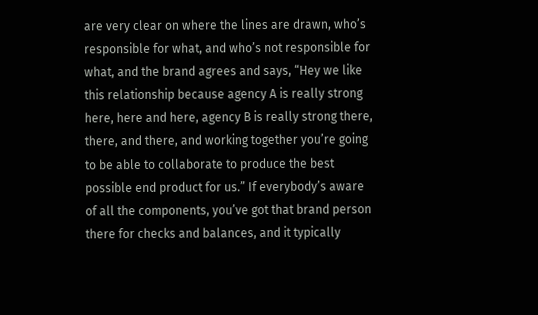are very clear on where the lines are drawn, who’s responsible for what, and who’s not responsible for what, and the brand agrees and says, “Hey we like this relationship because agency A is really strong here, here and here, agency B is really strong there, there, and there, and working together you’re going to be able to collaborate to produce the best possible end product for us.” If everybody’s aware of all the components, you’ve got that brand person there for checks and balances, and it typically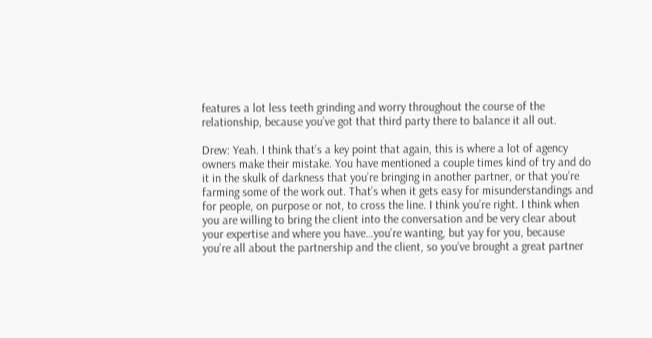features a lot less teeth grinding and worry throughout the course of the relationship, because you’ve got that third party there to balance it all out.

Drew: Yeah. I think that’s a key point that again, this is where a lot of agency owners make their mistake. You have mentioned a couple times kind of try and do it in the skulk of darkness that you’re bringing in another partner, or that you’re farming some of the work out. That’s when it gets easy for misunderstandings and for people, on purpose or not, to cross the line. I think you’re right. I think when you are willing to bring the client into the conversation and be very clear about your expertise and where you have…you’re wanting, but yay for you, because you’re all about the partnership and the client, so you’ve brought a great partner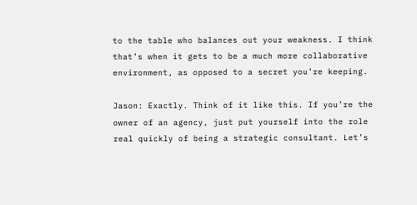to the table who balances out your weakness. I think that’s when it gets to be a much more collaborative environment, as opposed to a secret you’re keeping.

Jason: Exactly. Think of it like this. If you’re the owner of an agency, just put yourself into the role real quickly of being a strategic consultant. Let’s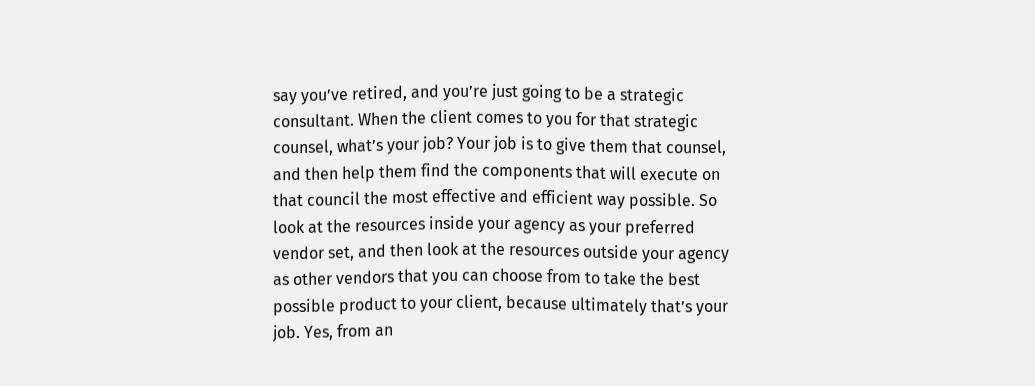say you’ve retired, and you’re just going to be a strategic consultant. When the client comes to you for that strategic counsel, what’s your job? Your job is to give them that counsel, and then help them find the components that will execute on that council the most effective and efficient way possible. So look at the resources inside your agency as your preferred vendor set, and then look at the resources outside your agency as other vendors that you can choose from to take the best possible product to your client, because ultimately that’s your job. Yes, from an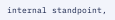internal standpoint,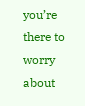you’re there to worry about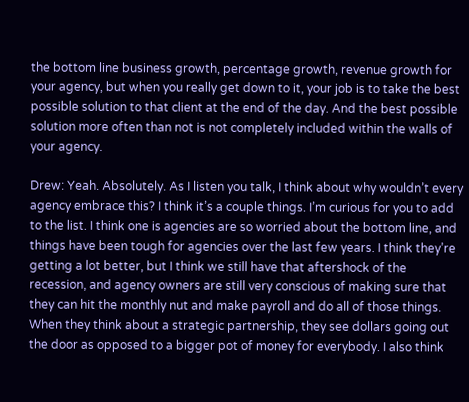the bottom line business growth, percentage growth, revenue growth for your agency, but when you really get down to it, your job is to take the best possible solution to that client at the end of the day. And the best possible solution more often than not is not completely included within the walls of your agency.

Drew: Yeah. Absolutely. As I listen you talk, I think about why wouldn’t every agency embrace this? I think it’s a couple things. I’m curious for you to add to the list. I think one is agencies are so worried about the bottom line, and things have been tough for agencies over the last few years. I think they’re getting a lot better, but I think we still have that aftershock of the recession, and agency owners are still very conscious of making sure that they can hit the monthly nut and make payroll and do all of those things. When they think about a strategic partnership, they see dollars going out the door as opposed to a bigger pot of money for everybody. I also think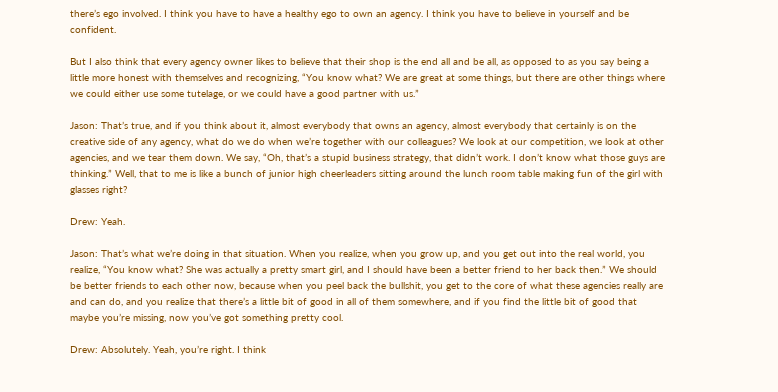there’s ego involved. I think you have to have a healthy ego to own an agency. I think you have to believe in yourself and be confident.

But I also think that every agency owner likes to believe that their shop is the end all and be all, as opposed to as you say being a little more honest with themselves and recognizing, “You know what? We are great at some things, but there are other things where we could either use some tutelage, or we could have a good partner with us.”

Jason: That’s true, and if you think about it, almost everybody that owns an agency, almost everybody that certainly is on the creative side of any agency, what do we do when we’re together with our colleagues? We look at our competition, we look at other agencies, and we tear them down. We say, “Oh, that’s a stupid business strategy, that didn’t work. I don’t know what those guys are thinking.” Well, that to me is like a bunch of junior high cheerleaders sitting around the lunch room table making fun of the girl with glasses right?

Drew: Yeah.

Jason: That’s what we’re doing in that situation. When you realize, when you grow up, and you get out into the real world, you realize, “You know what? She was actually a pretty smart girl, and I should have been a better friend to her back then.” We should be better friends to each other now, because when you peel back the bullshit, you get to the core of what these agencies really are and can do, and you realize that there’s a little bit of good in all of them somewhere, and if you find the little bit of good that maybe you’re missing, now you’ve got something pretty cool.

Drew: Absolutely. Yeah, you’re right. I think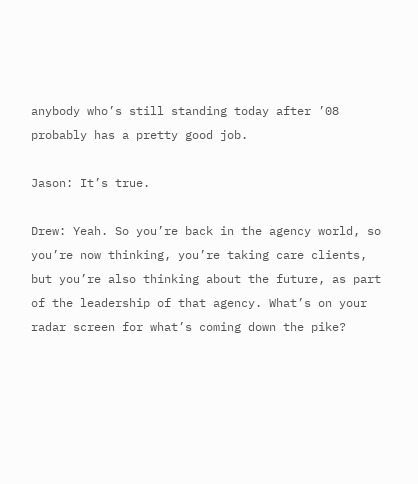anybody who’s still standing today after ’08 probably has a pretty good job.

Jason: It’s true.

Drew: Yeah. So you’re back in the agency world, so you’re now thinking, you’re taking care clients, but you’re also thinking about the future, as part of the leadership of that agency. What’s on your radar screen for what’s coming down the pike?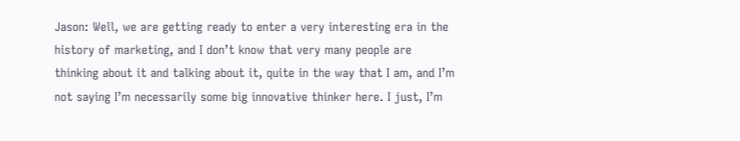Jason: Well, we are getting ready to enter a very interesting era in the history of marketing, and I don’t know that very many people are thinking about it and talking about it, quite in the way that I am, and I’m not saying I’m necessarily some big innovative thinker here. I just, I’m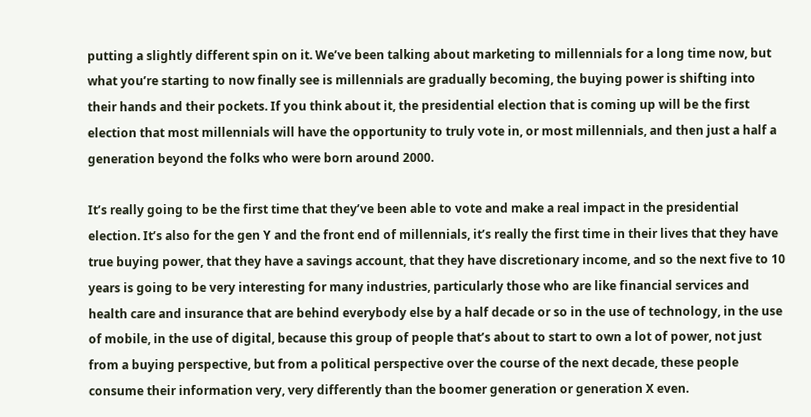putting a slightly different spin on it. We’ve been talking about marketing to millennials for a long time now, but what you’re starting to now finally see is millennials are gradually becoming, the buying power is shifting into their hands and their pockets. If you think about it, the presidential election that is coming up will be the first election that most millennials will have the opportunity to truly vote in, or most millennials, and then just a half a generation beyond the folks who were born around 2000.

It’s really going to be the first time that they’ve been able to vote and make a real impact in the presidential election. It’s also for the gen Y and the front end of millennials, it’s really the first time in their lives that they have true buying power, that they have a savings account, that they have discretionary income, and so the next five to 10 years is going to be very interesting for many industries, particularly those who are like financial services and health care and insurance that are behind everybody else by a half decade or so in the use of technology, in the use of mobile, in the use of digital, because this group of people that’s about to start to own a lot of power, not just from a buying perspective, but from a political perspective over the course of the next decade, these people consume their information very, very differently than the boomer generation or generation X even.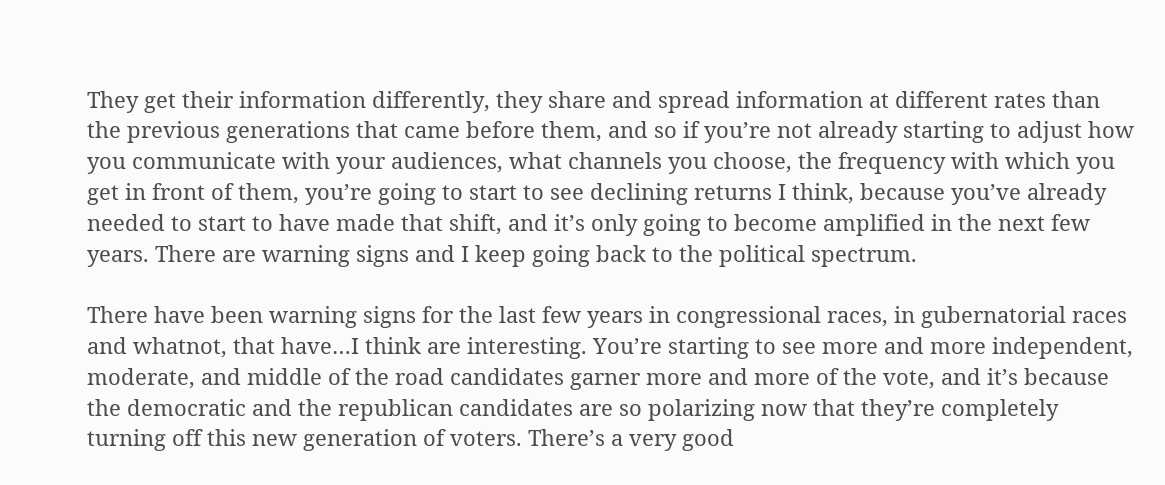They get their information differently, they share and spread information at different rates than the previous generations that came before them, and so if you’re not already starting to adjust how you communicate with your audiences, what channels you choose, the frequency with which you get in front of them, you’re going to start to see declining returns I think, because you’ve already needed to start to have made that shift, and it’s only going to become amplified in the next few years. There are warning signs and I keep going back to the political spectrum.

There have been warning signs for the last few years in congressional races, in gubernatorial races and whatnot, that have…I think are interesting. You’re starting to see more and more independent, moderate, and middle of the road candidates garner more and more of the vote, and it’s because the democratic and the republican candidates are so polarizing now that they’re completely turning off this new generation of voters. There’s a very good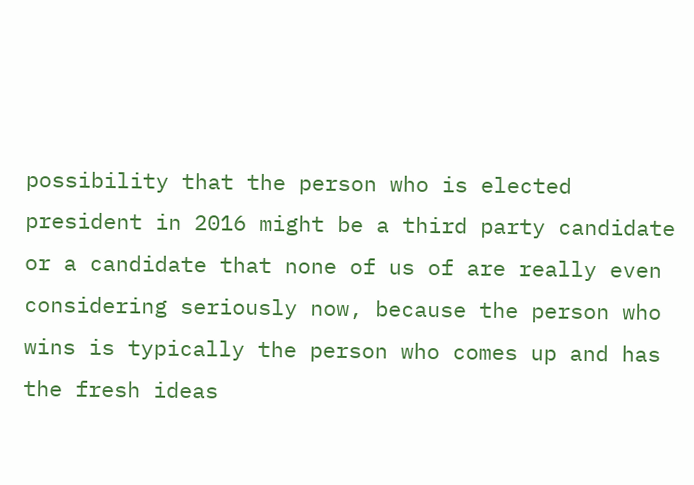possibility that the person who is elected president in 2016 might be a third party candidate or a candidate that none of us of are really even considering seriously now, because the person who wins is typically the person who comes up and has the fresh ideas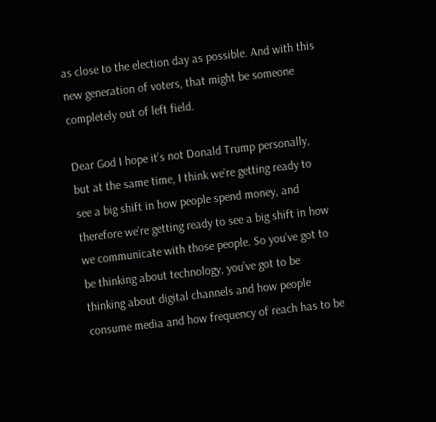as close to the election day as possible. And with this new generation of voters, that might be someone completely out of left field.

Dear God I hope it’s not Donald Trump personally, but at the same time, I think we’re getting ready to see a big shift in how people spend money, and therefore we’re getting ready to see a big shift in how we communicate with those people. So you’ve got to be thinking about technology, you’ve got to be thinking about digital channels and how people consume media and how frequency of reach has to be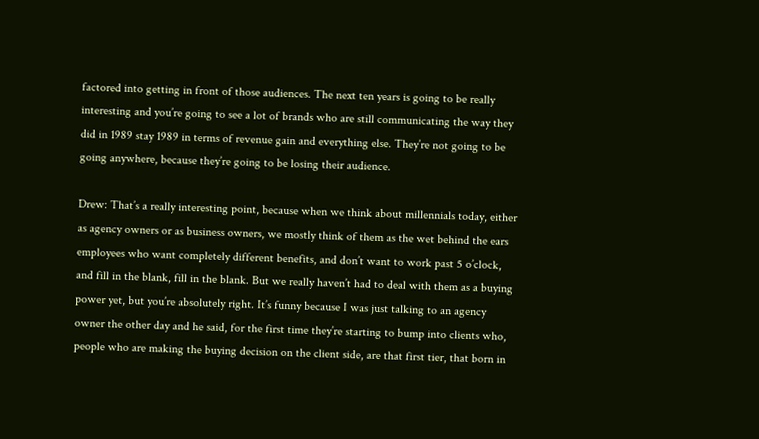factored into getting in front of those audiences. The next ten years is going to be really interesting and you’re going to see a lot of brands who are still communicating the way they did in 1989 stay 1989 in terms of revenue gain and everything else. They’re not going to be going anywhere, because they’re going to be losing their audience.

Drew: That’s a really interesting point, because when we think about millennials today, either as agency owners or as business owners, we mostly think of them as the wet behind the ears employees who want completely different benefits, and don’t want to work past 5 o’clock, and fill in the blank, fill in the blank. But we really haven’t had to deal with them as a buying power yet, but you’re absolutely right. It’s funny because I was just talking to an agency owner the other day and he said, for the first time they’re starting to bump into clients who, people who are making the buying decision on the client side, are that first tier, that born in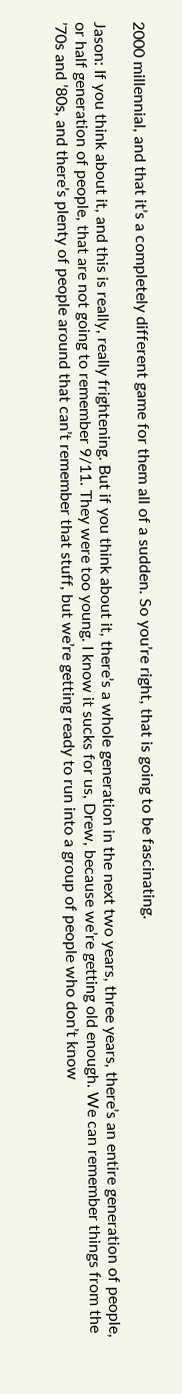2000 millennial, and that it’s a completely different game for them all of a sudden. So you’re right, that is going to be fascinating.

Jason: If you think about it, and this is really, really frightening. But if you think about it, there’s a whole generation in the next two years, three years, there’s an entire generation of people, or half generation of people, that are not going to remember 9/11. They were too young. I know it sucks for us, Drew, because we’re getting old enough. We can remember things from the ’70s and ’80s, and there’s plenty of people around that can’t remember that stuff, but we’re getting ready to run into a group of people who don’t know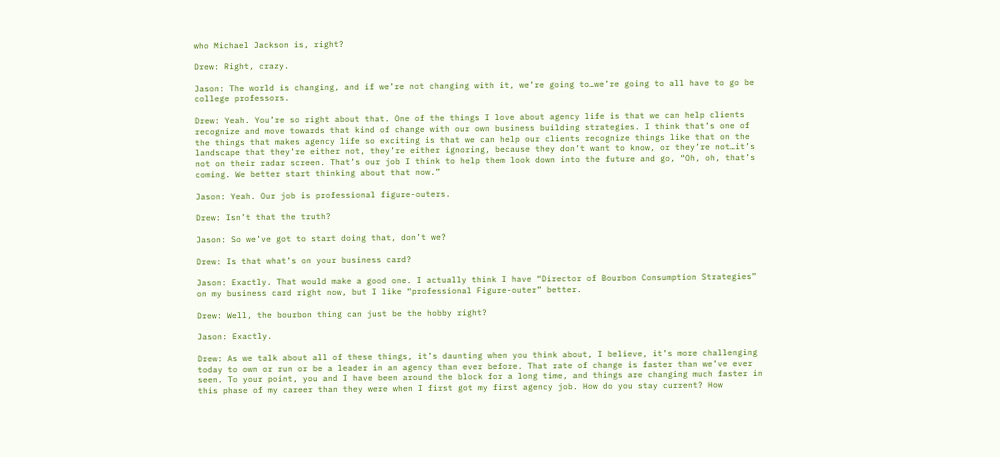who Michael Jackson is, right?

Drew: Right, crazy.

Jason: The world is changing, and if we’re not changing with it, we’re going to…we’re going to all have to go be college professors.

Drew: Yeah. You’re so right about that. One of the things I love about agency life is that we can help clients recognize and move towards that kind of change with our own business building strategies. I think that’s one of the things that makes agency life so exciting is that we can help our clients recognize things like that on the landscape that they’re either not, they’re either ignoring, because they don’t want to know, or they’re not…it’s not on their radar screen. That’s our job I think to help them look down into the future and go, “Oh, oh, that’s coming. We better start thinking about that now.”

Jason: Yeah. Our job is professional figure-outers.

Drew: Isn’t that the truth?

Jason: So we’ve got to start doing that, don’t we?

Drew: Is that what’s on your business card?

Jason: Exactly. That would make a good one. I actually think I have “Director of Bourbon Consumption Strategies” on my business card right now, but I like “professional Figure-outer” better.

Drew: Well, the bourbon thing can just be the hobby right?

Jason: Exactly.

Drew: As we talk about all of these things, it’s daunting when you think about, I believe, it’s more challenging today to own or run or be a leader in an agency than ever before. That rate of change is faster than we’ve ever seen. To your point, you and I have been around the block for a long time, and things are changing much faster in this phase of my career than they were when I first got my first agency job. How do you stay current? How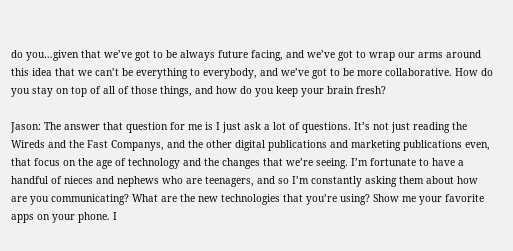do you…given that we’ve got to be always future facing, and we’ve got to wrap our arms around this idea that we can’t be everything to everybody, and we’ve got to be more collaborative. How do you stay on top of all of those things, and how do you keep your brain fresh?

Jason: The answer that question for me is I just ask a lot of questions. It’s not just reading the Wireds and the Fast Companys, and the other digital publications and marketing publications even, that focus on the age of technology and the changes that we’re seeing. I’m fortunate to have a handful of nieces and nephews who are teenagers, and so I’m constantly asking them about how are you communicating? What are the new technologies that you’re using? Show me your favorite apps on your phone. I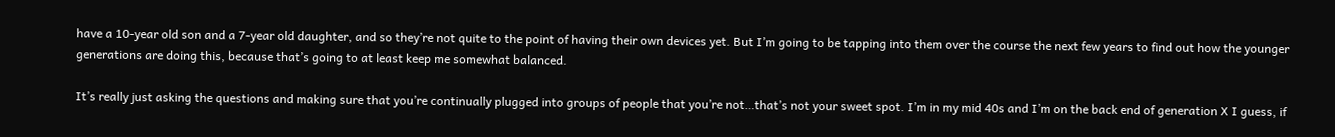have a 10-year old son and a 7-year old daughter, and so they’re not quite to the point of having their own devices yet. But I’m going to be tapping into them over the course the next few years to find out how the younger generations are doing this, because that’s going to at least keep me somewhat balanced.

It’s really just asking the questions and making sure that you’re continually plugged into groups of people that you’re not…that’s not your sweet spot. I’m in my mid 40s and I’m on the back end of generation X I guess, if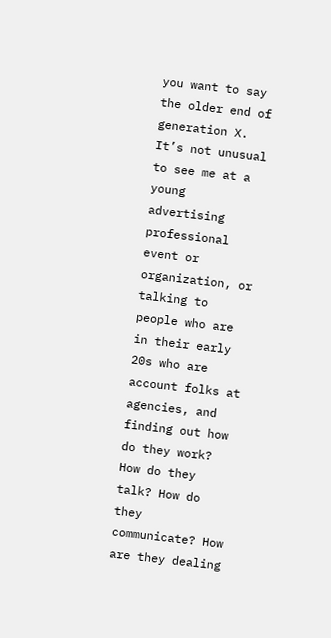you want to say the older end of generation X. It’s not unusual to see me at a young advertising professional event or organization, or talking to people who are in their early 20s who are account folks at agencies, and finding out how do they work? How do they talk? How do they communicate? How are they dealing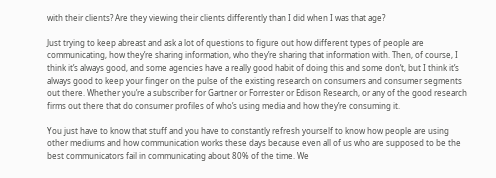with their clients? Are they viewing their clients differently than I did when I was that age?

Just trying to keep abreast and ask a lot of questions to figure out how different types of people are communicating, how they’re sharing information, who they’re sharing that information with. Then, of course, I think it’s always good, and some agencies have a really good habit of doing this and some don’t, but I think it’s always good to keep your finger on the pulse of the existing research on consumers and consumer segments out there. Whether you’re a subscriber for Gartner or Forrester or Edison Research, or any of the good research firms out there that do consumer profiles of who’s using media and how they’re consuming it.

You just have to know that stuff and you have to constantly refresh yourself to know how people are using other mediums and how communication works these days because even all of us who are supposed to be the best communicators fail in communicating about 80% of the time. We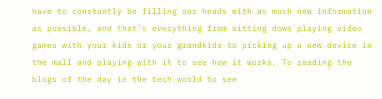have to constantly be filling our heads with as much new information as possible, and that’s everything from sitting down playing video games with your kids or your grandkids to picking up a new device in the mall and playing with it to see how it works. To reading the blogs of the day in the tech world to see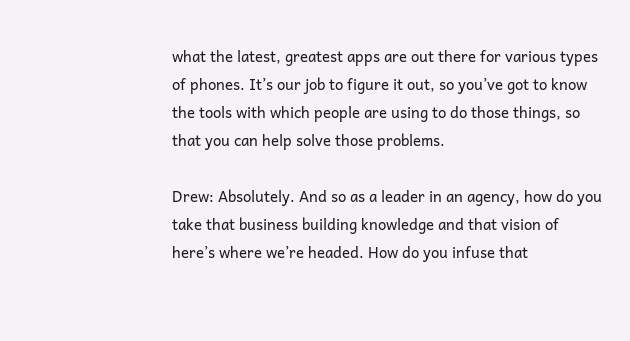what the latest, greatest apps are out there for various types of phones. It’s our job to figure it out, so you’ve got to know the tools with which people are using to do those things, so that you can help solve those problems.

Drew: Absolutely. And so as a leader in an agency, how do you take that business building knowledge and that vision of here’s where we’re headed. How do you infuse that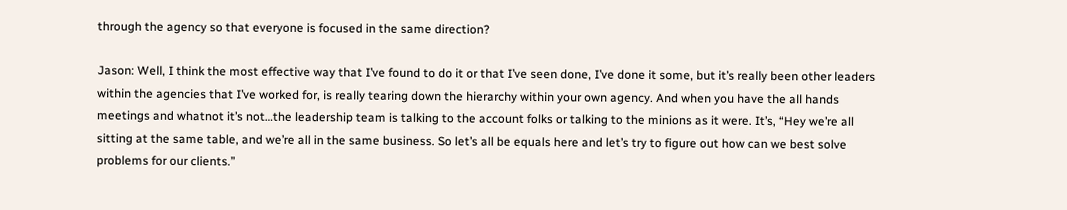through the agency so that everyone is focused in the same direction?

Jason: Well, I think the most effective way that I’ve found to do it or that I’ve seen done, I’ve done it some, but it’s really been other leaders within the agencies that I’ve worked for, is really tearing down the hierarchy within your own agency. And when you have the all hands meetings and whatnot it’s not…the leadership team is talking to the account folks or talking to the minions as it were. It’s, “Hey we’re all sitting at the same table, and we’re all in the same business. So let’s all be equals here and let’s try to figure out how can we best solve problems for our clients.”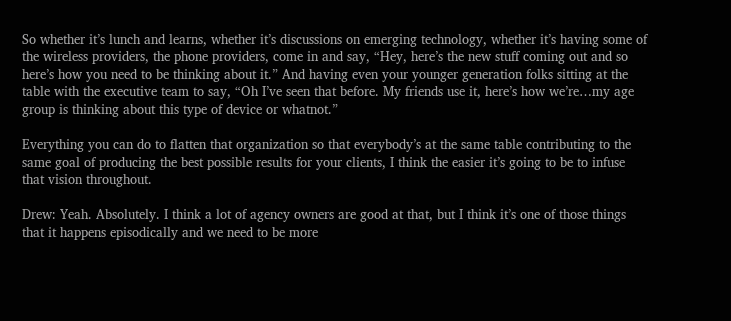So whether it’s lunch and learns, whether it’s discussions on emerging technology, whether it’s having some of the wireless providers, the phone providers, come in and say, “Hey, here’s the new stuff coming out and so here’s how you need to be thinking about it.” And having even your younger generation folks sitting at the table with the executive team to say, “Oh I’ve seen that before. My friends use it, here’s how we’re…my age group is thinking about this type of device or whatnot.”

Everything you can do to flatten that organization so that everybody’s at the same table contributing to the same goal of producing the best possible results for your clients, I think the easier it’s going to be to infuse that vision throughout.

Drew: Yeah. Absolutely. I think a lot of agency owners are good at that, but I think it’s one of those things that it happens episodically and we need to be more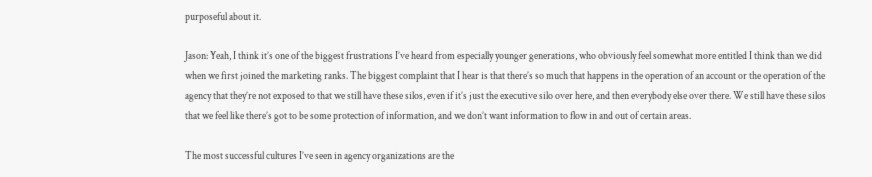purposeful about it.

Jason: Yeah, I think it’s one of the biggest frustrations I’ve heard from especially younger generations, who obviously feel somewhat more entitled I think than we did when we first joined the marketing ranks. The biggest complaint that I hear is that there’s so much that happens in the operation of an account or the operation of the agency that they’re not exposed to that we still have these silos, even if it’s just the executive silo over here, and then everybody else over there. We still have these silos that we feel like there’s got to be some protection of information, and we don’t want information to flow in and out of certain areas.

The most successful cultures I’ve seen in agency organizations are the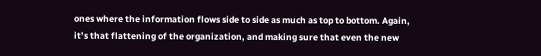ones where the information flows side to side as much as top to bottom. Again, it’s that flattening of the organization, and making sure that even the new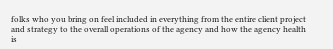folks who you bring on feel included in everything from the entire client project and strategy to the overall operations of the agency and how the agency health is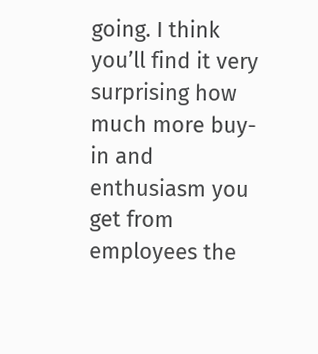going. I think you’ll find it very surprising how much more buy-in and enthusiasm you get from employees the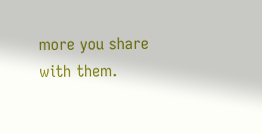more you share with them.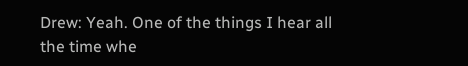Drew: Yeah. One of the things I hear all the time whe